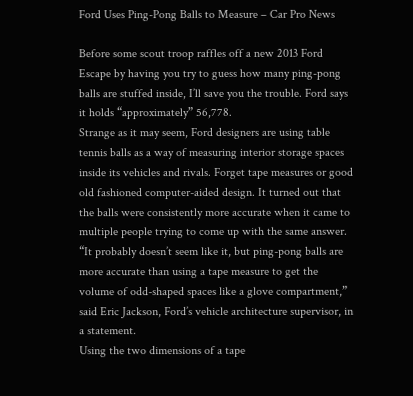Ford Uses Ping-Pong Balls to Measure – Car Pro News

Before some scout troop raffles off a new 2013 Ford Escape by having you try to guess how many ping-pong balls are stuffed inside, I’ll save you the trouble. Ford says it holds “approximately” 56,778.
Strange as it may seem, Ford designers are using table tennis balls as a way of measuring interior storage spaces inside its vehicles and rivals. Forget tape measures or good old fashioned computer-aided design. It turned out that the balls were consistently more accurate when it came to multiple people trying to come up with the same answer.
“It probably doesn’t seem like it, but ping-pong balls are more accurate than using a tape measure to get the volume of odd-shaped spaces like a glove compartment,” said Eric Jackson, Ford’s vehicle architecture supervisor, in a statement.
Using the two dimensions of a tape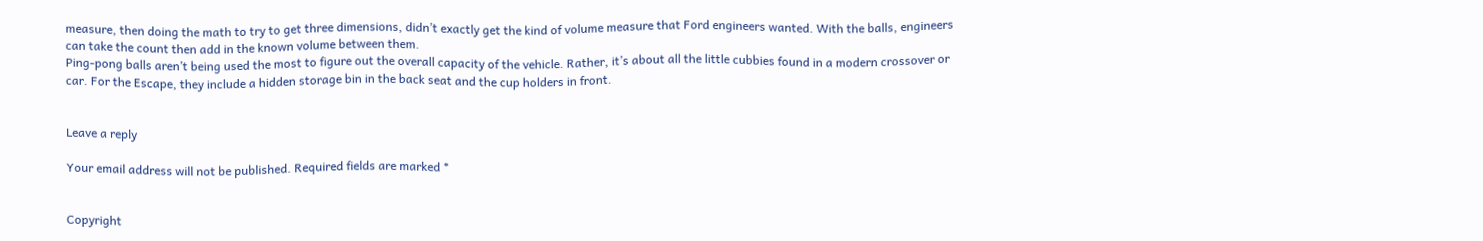measure, then doing the math to try to get three dimensions, didn’t exactly get the kind of volume measure that Ford engineers wanted. With the balls, engineers can take the count then add in the known volume between them.
Ping-pong balls aren’t being used the most to figure out the overall capacity of the vehicle. Rather, it’s about all the little cubbies found in a modern crossover or car. For the Escape, they include a hidden storage bin in the back seat and the cup holders in front.


Leave a reply

Your email address will not be published. Required fields are marked *


Copyright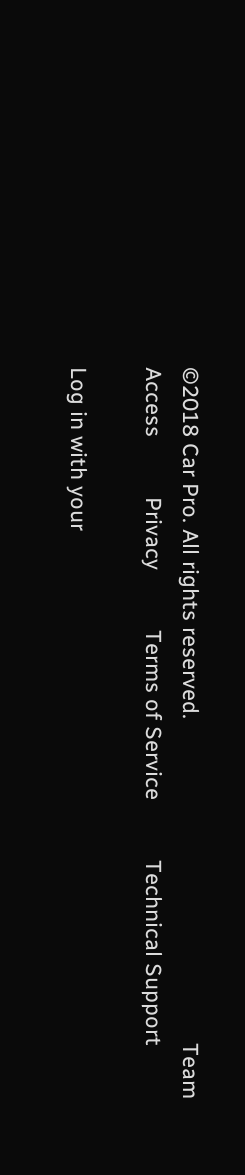©2018 Car Pro. All rights reserved.                                                      Team Access          Privacy          Terms of Service          Technical Support

Log in with your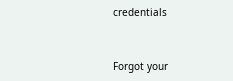credentials


Forgot your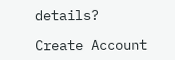details?

Create Account